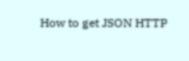How to get JSON HTTP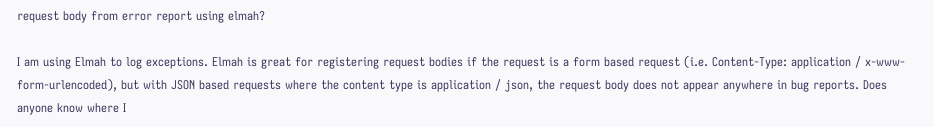request body from error report using elmah?

I am using Elmah to log exceptions. Elmah is great for registering request bodies if the request is a form based request (i.e. Content-Type: application / x-www-form-urlencoded), but with JSON based requests where the content type is application / json, the request body does not appear anywhere in bug reports. Does anyone know where I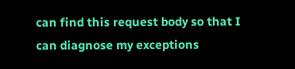can find this request body so that I can diagnose my exceptions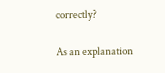correctly?

As an explanation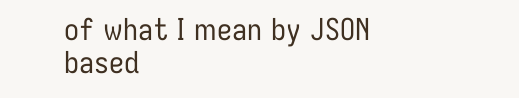of what I mean by JSON based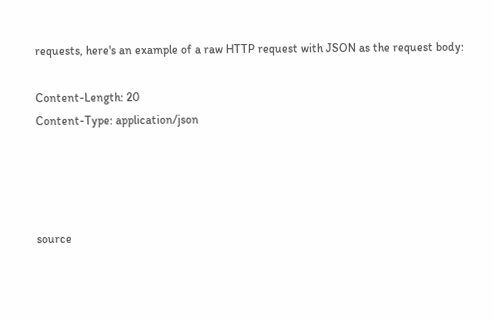requests, here's an example of a raw HTTP request with JSON as the request body:

Content-Length: 20
Content-Type: application/json




source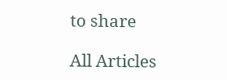to share

All Articles